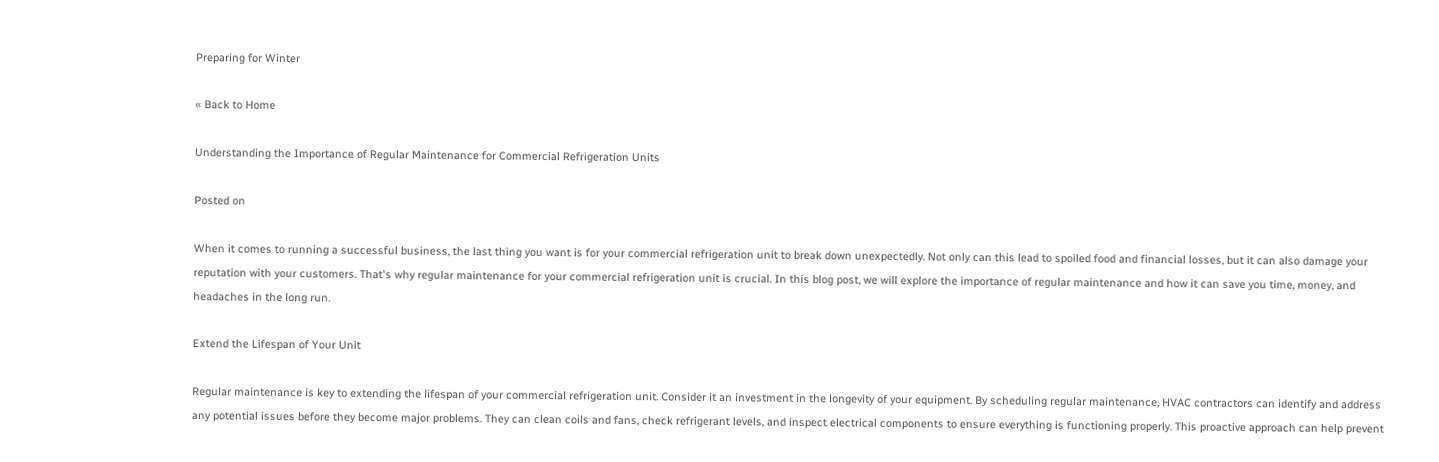Preparing for Winter

« Back to Home

Understanding the Importance of Regular Maintenance for Commercial Refrigeration Units

Posted on

When it comes to running a successful business, the last thing you want is for your commercial refrigeration unit to break down unexpectedly. Not only can this lead to spoiled food and financial losses, but it can also damage your reputation with your customers. That's why regular maintenance for your commercial refrigeration unit is crucial. In this blog post, we will explore the importance of regular maintenance and how it can save you time, money, and headaches in the long run.

Extend the Lifespan of Your Unit

Regular maintenance is key to extending the lifespan of your commercial refrigeration unit. Consider it an investment in the longevity of your equipment. By scheduling regular maintenance, HVAC contractors can identify and address any potential issues before they become major problems. They can clean coils and fans, check refrigerant levels, and inspect electrical components to ensure everything is functioning properly. This proactive approach can help prevent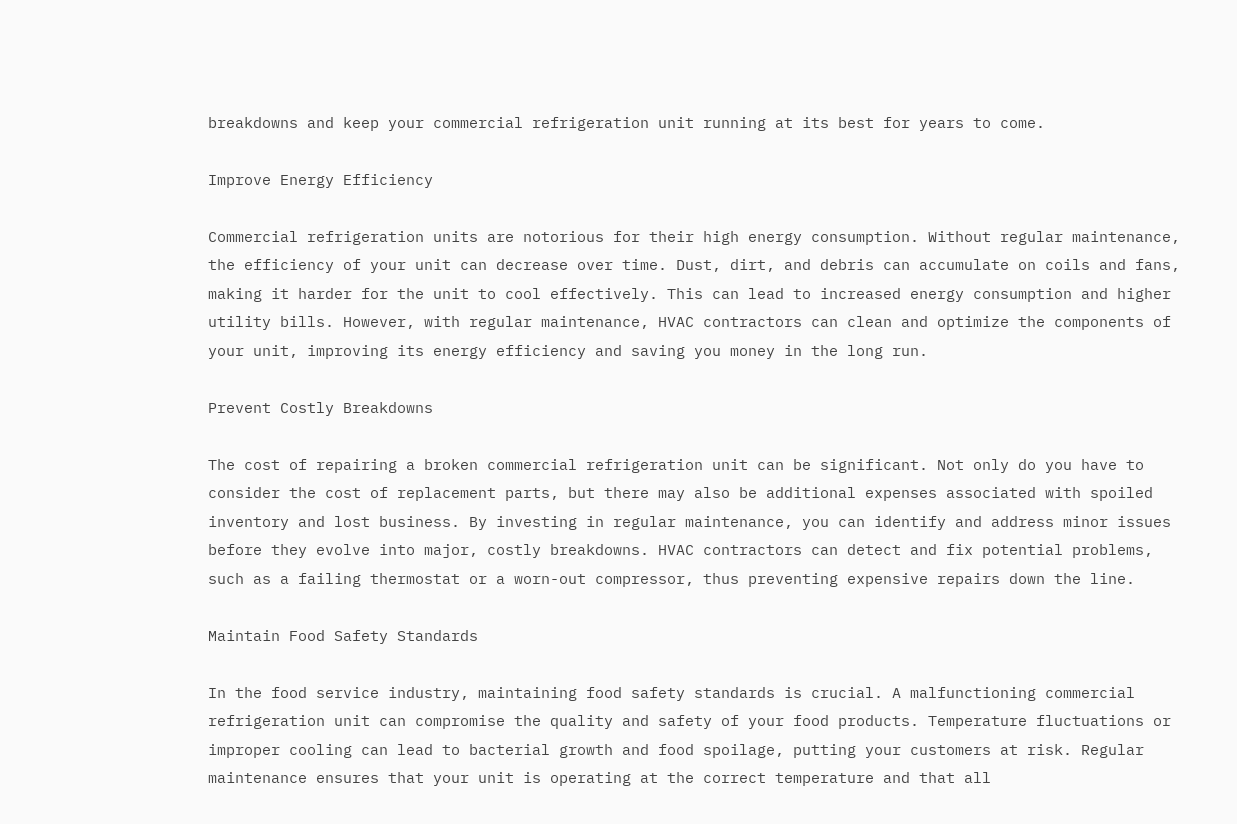breakdowns and keep your commercial refrigeration unit running at its best for years to come.

Improve Energy Efficiency

Commercial refrigeration units are notorious for their high energy consumption. Without regular maintenance, the efficiency of your unit can decrease over time. Dust, dirt, and debris can accumulate on coils and fans, making it harder for the unit to cool effectively. This can lead to increased energy consumption and higher utility bills. However, with regular maintenance, HVAC contractors can clean and optimize the components of your unit, improving its energy efficiency and saving you money in the long run.

Prevent Costly Breakdowns

The cost of repairing a broken commercial refrigeration unit can be significant. Not only do you have to consider the cost of replacement parts, but there may also be additional expenses associated with spoiled inventory and lost business. By investing in regular maintenance, you can identify and address minor issues before they evolve into major, costly breakdowns. HVAC contractors can detect and fix potential problems, such as a failing thermostat or a worn-out compressor, thus preventing expensive repairs down the line.

Maintain Food Safety Standards

In the food service industry, maintaining food safety standards is crucial. A malfunctioning commercial refrigeration unit can compromise the quality and safety of your food products. Temperature fluctuations or improper cooling can lead to bacterial growth and food spoilage, putting your customers at risk. Regular maintenance ensures that your unit is operating at the correct temperature and that all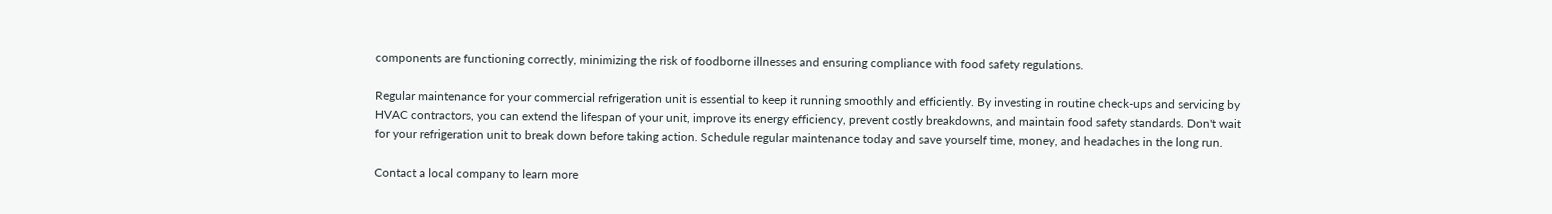components are functioning correctly, minimizing the risk of foodborne illnesses and ensuring compliance with food safety regulations.

Regular maintenance for your commercial refrigeration unit is essential to keep it running smoothly and efficiently. By investing in routine check-ups and servicing by HVAC contractors, you can extend the lifespan of your unit, improve its energy efficiency, prevent costly breakdowns, and maintain food safety standards. Don't wait for your refrigeration unit to break down before taking action. Schedule regular maintenance today and save yourself time, money, and headaches in the long run.

Contact a local company to learn more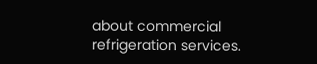about commercial refrigeration services.